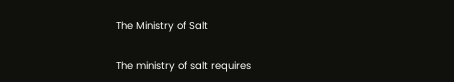The Ministry of Salt

The ministry of salt requires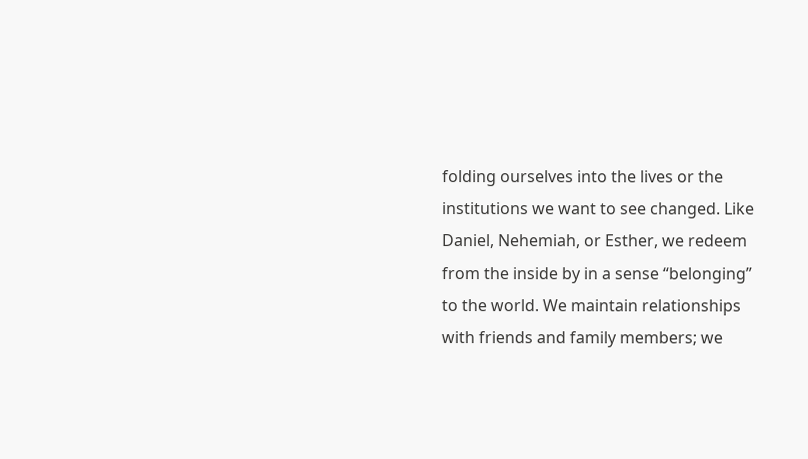folding ourselves into the lives or the institutions we want to see changed. Like Daniel, Nehemiah, or Esther, we redeem from the inside by in a sense “belonging” to the world. We maintain relationships with friends and family members; we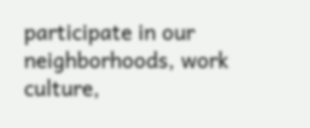participate in our neighborhoods, work culture,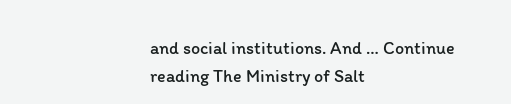and social institutions. And … Continue reading The Ministry of Salt